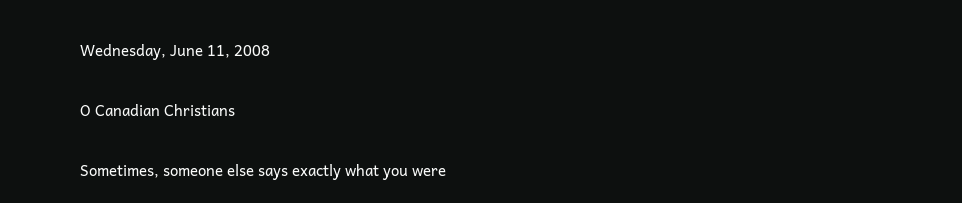Wednesday, June 11, 2008

O Canadian Christians

Sometimes, someone else says exactly what you were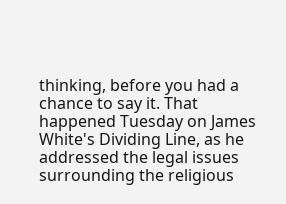thinking, before you had a chance to say it. That happened Tuesday on James White's Dividing Line, as he addressed the legal issues surrounding the religious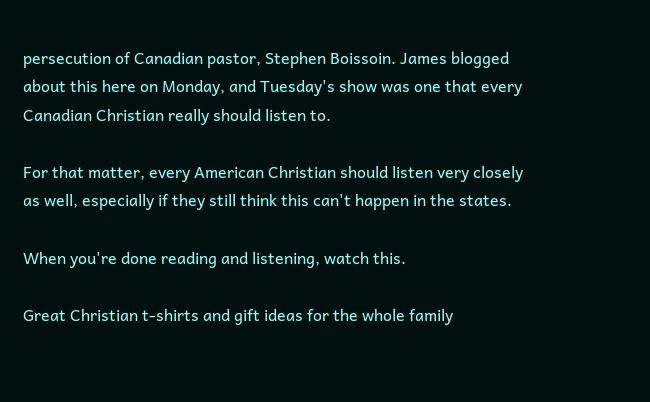persecution of Canadian pastor, Stephen Boissoin. James blogged about this here on Monday, and Tuesday's show was one that every Canadian Christian really should listen to.

For that matter, every American Christian should listen very closely as well, especially if they still think this can't happen in the states.

When you're done reading and listening, watch this.

Great Christian t-shirts and gift ideas for the whole family